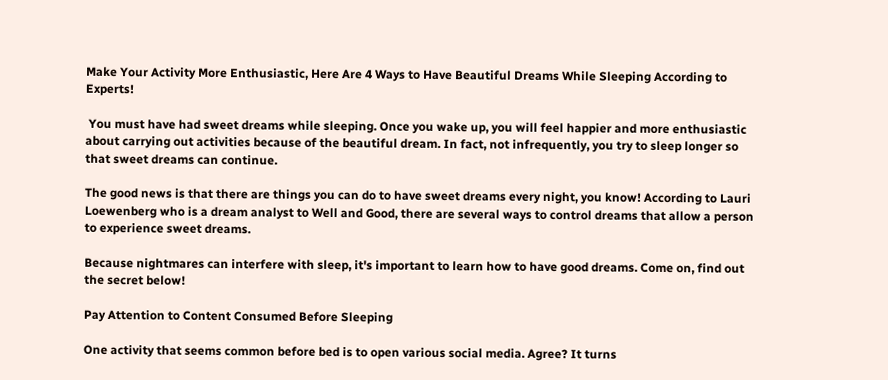Make Your Activity More Enthusiastic, Here Are 4 Ways to Have Beautiful Dreams While Sleeping According to Experts!

 You must have had sweet dreams while sleeping. Once you wake up, you will feel happier and more enthusiastic about carrying out activities because of the beautiful dream. In fact, not infrequently, you try to sleep longer so that sweet dreams can continue.

The good news is that there are things you can do to have sweet dreams every night, you know! According to Lauri Loewenberg who is a dream analyst to Well and Good, there are several ways to control dreams that allow a person to experience sweet dreams.

Because nightmares can interfere with sleep, it's important to learn how to have good dreams. Come on, find out the secret below!

Pay Attention to Content Consumed Before Sleeping

One activity that seems common before bed is to open various social media. Agree? It turns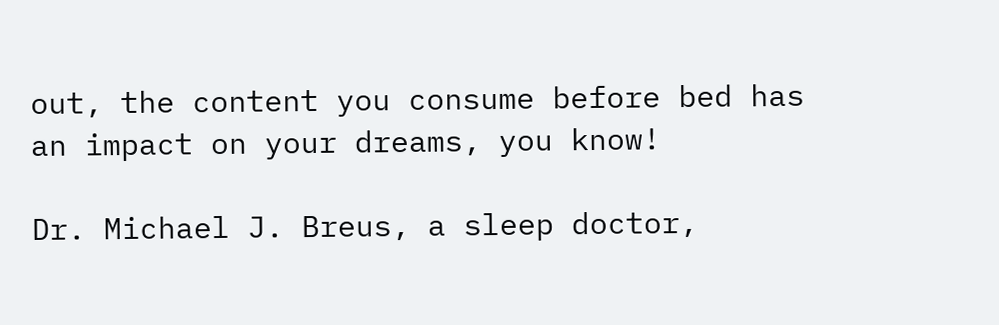out, the content you consume before bed has an impact on your dreams, you know!

Dr. Michael J. Breus, a sleep doctor,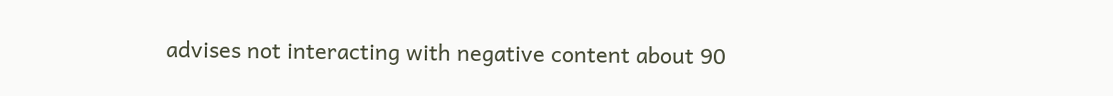advises not interacting with negative content about 90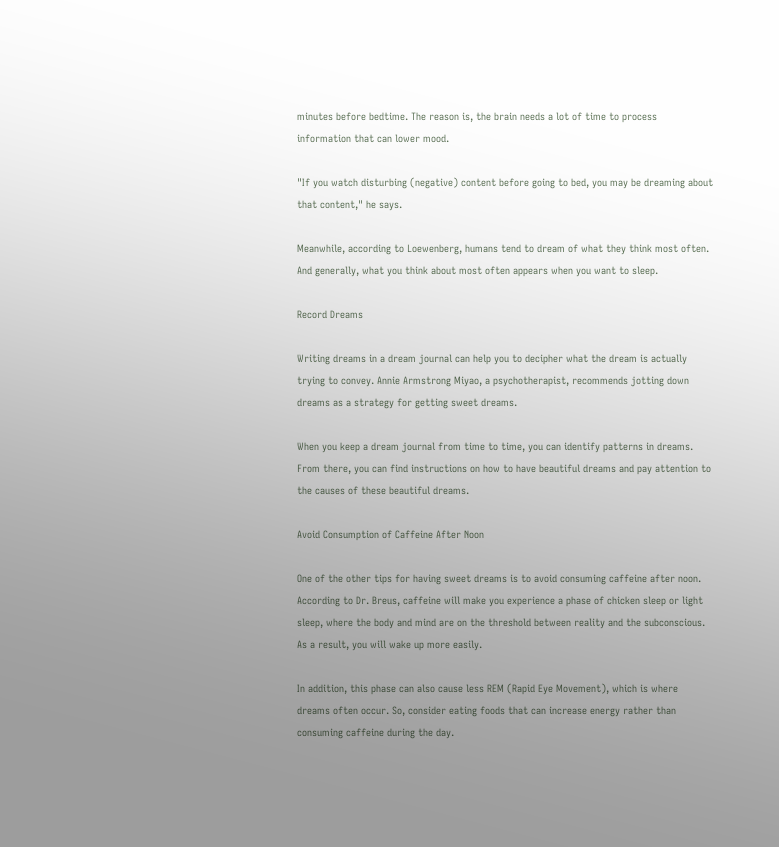minutes before bedtime. The reason is, the brain needs a lot of time to process information that can lower mood.

"If you watch disturbing (negative) content before going to bed, you may be dreaming about that content," he says.

Meanwhile, according to Loewenberg, humans tend to dream of what they think most often. And generally, what you think about most often appears when you want to sleep.

Record Dreams

Writing dreams in a dream journal can help you to decipher what the dream is actually trying to convey. Annie Armstrong Miyao, a psychotherapist, recommends jotting down dreams as a strategy for getting sweet dreams.

When you keep a dream journal from time to time, you can identify patterns in dreams. From there, you can find instructions on how to have beautiful dreams and pay attention to the causes of these beautiful dreams.

Avoid Consumption of Caffeine After Noon

One of the other tips for having sweet dreams is to avoid consuming caffeine after noon. According to Dr. Breus, caffeine will make you experience a phase of chicken sleep or light sleep, where the body and mind are on the threshold between reality and the subconscious. As a result, you will wake up more easily.

In addition, this phase can also cause less REM (Rapid Eye Movement), which is where dreams often occur. So, consider eating foods that can increase energy rather than consuming caffeine during the day.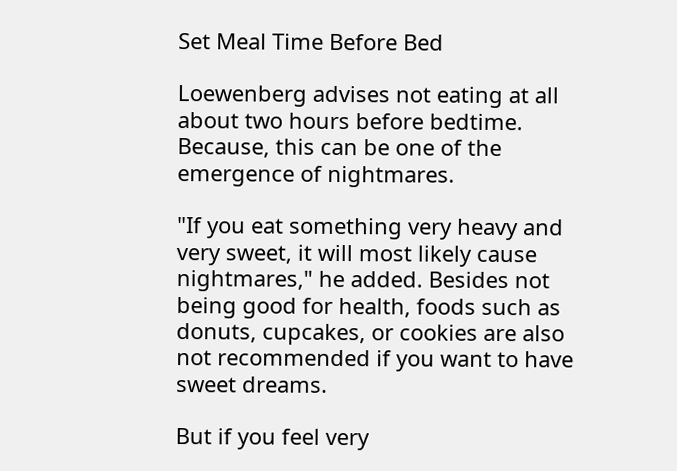Set Meal Time Before Bed

Loewenberg advises not eating at all about two hours before bedtime. Because, this can be one of the emergence of nightmares.

"If you eat something very heavy and very sweet, it will most likely cause nightmares," he added. Besides not being good for health, foods such as donuts, cupcakes, or cookies are also not recommended if you want to have sweet dreams.

But if you feel very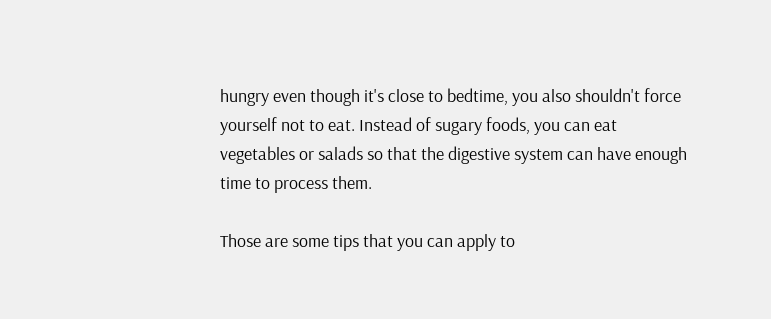hungry even though it's close to bedtime, you also shouldn't force yourself not to eat. Instead of sugary foods, you can eat vegetables or salads so that the digestive system can have enough time to process them.

Those are some tips that you can apply to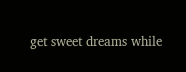get sweet dreams while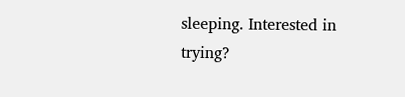sleeping. Interested in trying?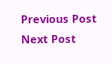Previous Post Next Post